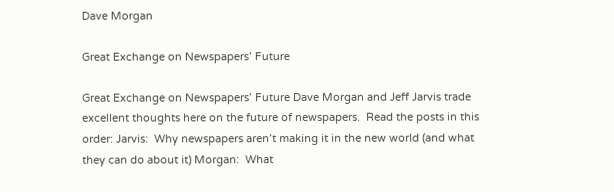Dave Morgan

Great Exchange on Newspapers’ Future

Great Exchange on Newspapers’ Future Dave Morgan and Jeff Jarvis trade excellent thoughts here on the future of newspapers.  Read the posts in this order: Jarvis:  Why newspapers aren’t making it in the new world (and what they can do about it) Morgan:  What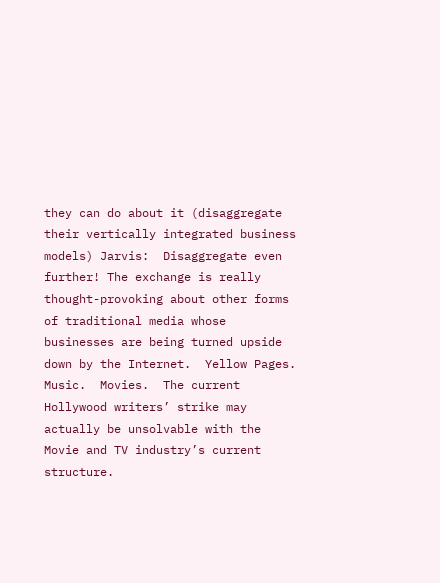they can do about it (disaggregate their vertically integrated business models) Jarvis:  Disaggregate even further! The exchange is really thought-provoking about other forms of traditional media whose businesses are being turned upside down by the Internet.  Yellow Pages.  Music.  Movies.  The current Hollywood writers’ strike may actually be unsolvable with the Movie and TV industry’s current structure.